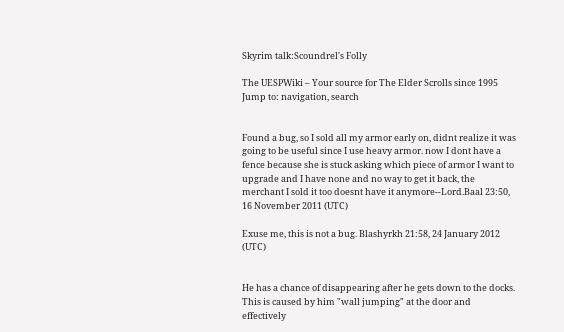Skyrim talk:Scoundrel's Folly

The UESPWiki – Your source for The Elder Scrolls since 1995
Jump to: navigation, search


Found a bug, so I sold all my armor early on, didnt realize it was going to be useful since I use heavy armor. now I dont have a fence because she is stuck asking which piece of armor I want to upgrade and I have none and no way to get it back, the merchant I sold it too doesnt have it anymore--Lord.Baal 23:50, 16 November 2011 (UTC)

Exuse me, this is not a bug. Blashyrkh 21:58, 24 January 2012 (UTC)


He has a chance of disappearing after he gets down to the docks. This is caused by him "wall jumping" at the door and effectively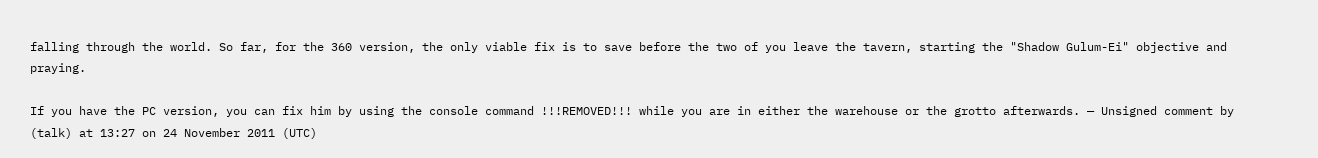falling through the world. So far, for the 360 version, the only viable fix is to save before the two of you leave the tavern, starting the "Shadow Gulum-Ei" objective and praying.

If you have the PC version, you can fix him by using the console command !!!REMOVED!!! while you are in either the warehouse or the grotto afterwards. — Unsigned comment by (talk) at 13:27 on 24 November 2011 (UTC)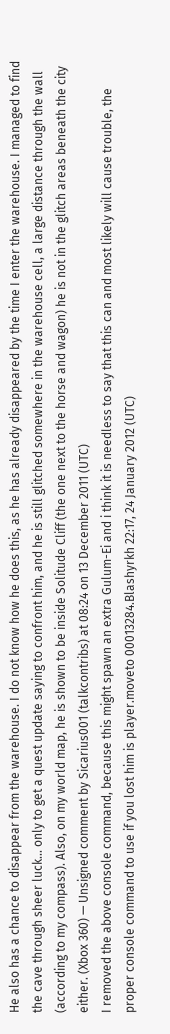He also has a chance to disappear from the warehouse. I do not know how he does this, as he has already disappeared by the time I enter the warehouse. I managed to find the cave through sheer luck... only to get a quest update saying to confront him, and he is still glitched somewhere in the warehouse cell, a large distance through the wall (according to my compass). Also, on my world map, he is shown to be inside Solitude Cliff (the one next to the horse and wagon) he is not in the glitch areas beneath the city either. (Xbox 360) — Unsigned comment by Sicarius001 (talkcontribs) at 08:24 on 13 December 2011 (UTC)
I removed the above console command, because this might spawn an extra Gulum-Ei and i think it is needless to say that this can and most likely will cause trouble, the proper console command to use if you lost him is player.moveto 00013284.Blashyrkh 22:17, 24 January 2012 (UTC)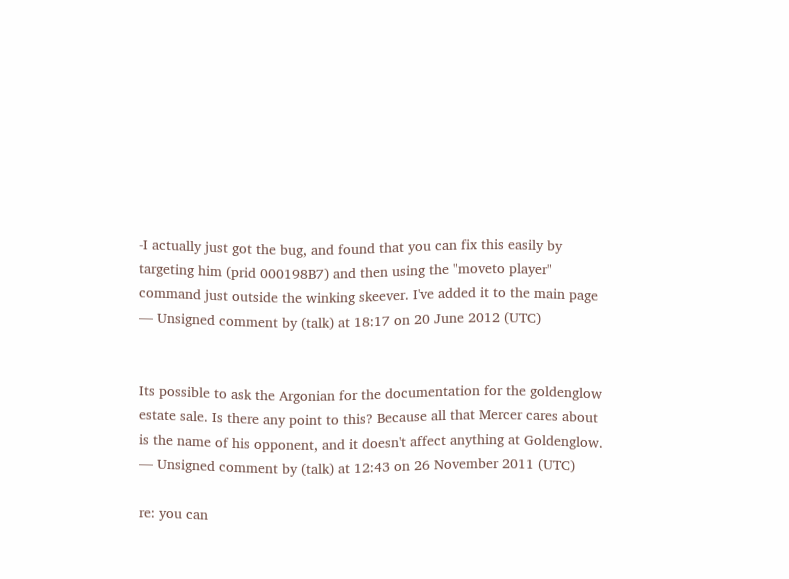-I actually just got the bug, and found that you can fix this easily by targeting him (prid 000198B7) and then using the "moveto player" command just outside the winking skeever. I've added it to the main page — Unsigned comment by (talk) at 18:17 on 20 June 2012 (UTC)


Its possible to ask the Argonian for the documentation for the goldenglow estate sale. Is there any point to this? Because all that Mercer cares about is the name of his opponent, and it doesn't affect anything at Goldenglow. — Unsigned comment by (talk) at 12:43 on 26 November 2011 (UTC)

re: you can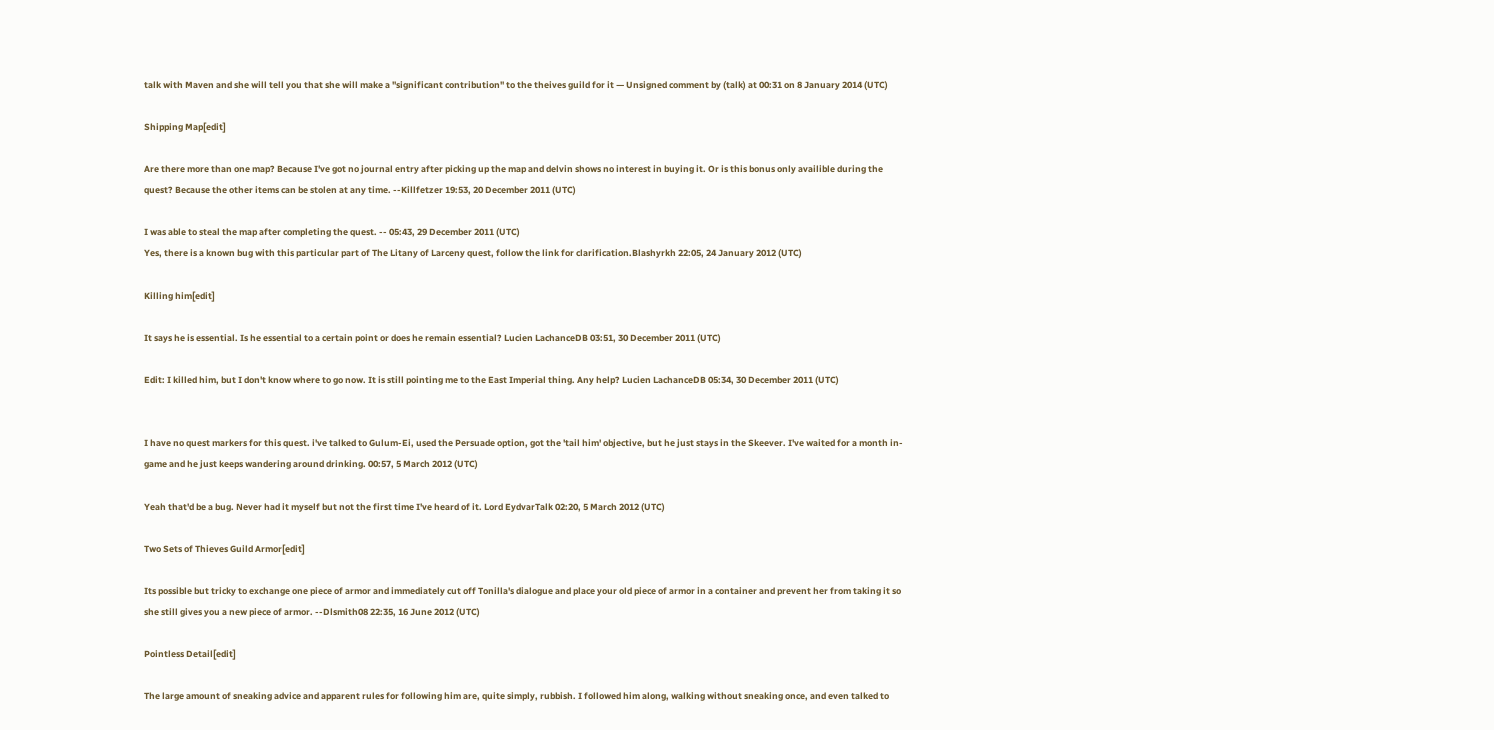talk with Maven and she will tell you that she will make a "significant contribution" to the theives guild for it — Unsigned comment by (talk) at 00:31 on 8 January 2014 (UTC)

Shipping Map[edit]

Are there more than one map? Because I've got no journal entry after picking up the map and delvin shows no interest in buying it. Or is this bonus only availible during the quest? Because the other items can be stolen at any time. --Killfetzer 19:53, 20 December 2011 (UTC)

I was able to steal the map after completing the quest. -- 05:43, 29 December 2011 (UTC)
Yes, there is a known bug with this particular part of The Litany of Larceny quest, follow the link for clarification.Blashyrkh 22:05, 24 January 2012 (UTC)

Killing him[edit]

It says he is essential. Is he essential to a certain point or does he remain essential? Lucien LachanceDB 03:51, 30 December 2011 (UTC)

Edit: I killed him, but I don't know where to go now. It is still pointing me to the East Imperial thing. Any help? Lucien LachanceDB 05:34, 30 December 2011 (UTC)


I have no quest markers for this quest. i've talked to Gulum-Ei, used the Persuade option, got the 'tail him' objective, but he just stays in the Skeever. I've waited for a month in-game and he just keeps wandering around drinking. 00:57, 5 March 2012 (UTC)

Yeah that'd be a bug. Never had it myself but not the first time I've heard of it. Lord EydvarTalk 02:20, 5 March 2012 (UTC)

Two Sets of Thieves Guild Armor[edit]

Its possible but tricky to exchange one piece of armor and immediately cut off Tonilla's dialogue and place your old piece of armor in a container and prevent her from taking it so she still gives you a new piece of armor. --Dlsmith08 22:35, 16 June 2012 (UTC)

Pointless Detail[edit]

The large amount of sneaking advice and apparent rules for following him are, quite simply, rubbish. I followed him along, walking without sneaking once, and even talked to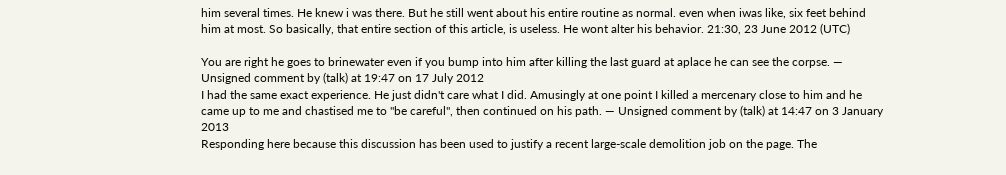him several times. He knew i was there. But he still went about his entire routine as normal. even when iwas like, six feet behind him at most. So basically, that entire section of this article, is useless. He wont alter his behavior. 21:30, 23 June 2012 (UTC)

You are right he goes to brinewater even if you bump into him after killing the last guard at aplace he can see the corpse. — Unsigned comment by (talk) at 19:47 on 17 July 2012
I had the same exact experience. He just didn't care what I did. Amusingly at one point I killed a mercenary close to him and he came up to me and chastised me to "be careful", then continued on his path. — Unsigned comment by (talk) at 14:47 on 3 January 2013
Responding here because this discussion has been used to justify a recent large-scale demolition job on the page. The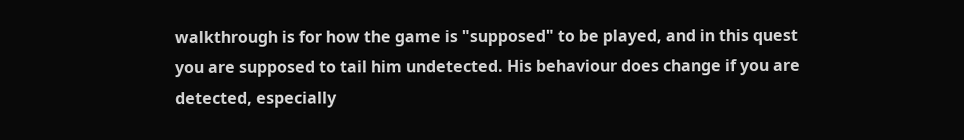walkthrough is for how the game is "supposed" to be played, and in this quest you are supposed to tail him undetected. His behaviour does change if you are detected, especially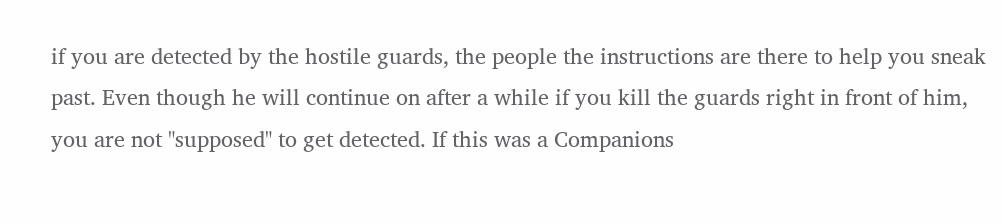if you are detected by the hostile guards, the people the instructions are there to help you sneak past. Even though he will continue on after a while if you kill the guards right in front of him, you are not "supposed" to get detected. If this was a Companions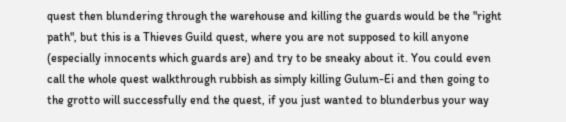quest then blundering through the warehouse and killing the guards would be the "right path", but this is a Thieves Guild quest, where you are not supposed to kill anyone (especially innocents which guards are) and try to be sneaky about it. You could even call the whole quest walkthrough rubbish as simply killing Gulum-Ei and then going to the grotto will successfully end the quest, if you just wanted to blunderbus your way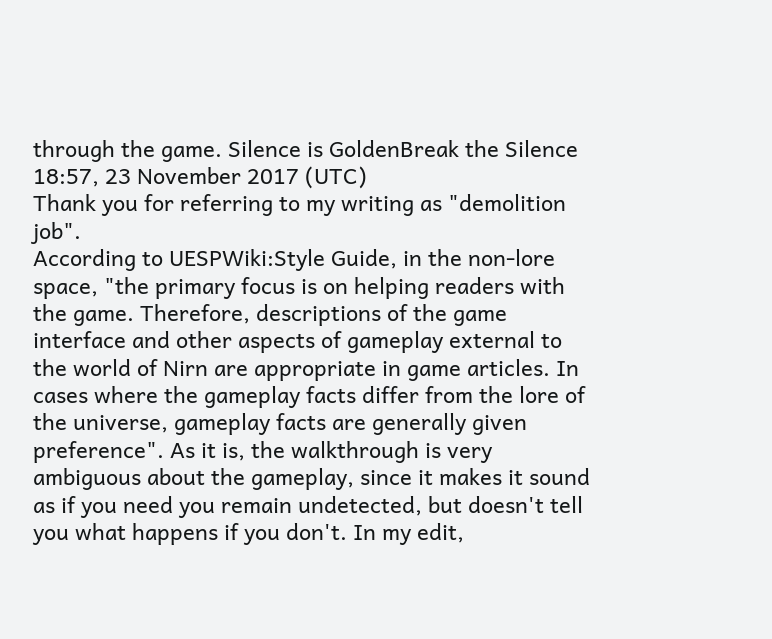through the game. Silence is GoldenBreak the Silence 18:57, 23 November 2017 (UTC)
Thank you for referring to my writing as "demolition job".
According to UESPWiki:Style Guide, in the non-lore space, "the primary focus is on helping readers with the game. Therefore, descriptions of the game interface and other aspects of gameplay external to the world of Nirn are appropriate in game articles. In cases where the gameplay facts differ from the lore of the universe, gameplay facts are generally given preference". As it is, the walkthrough is very ambiguous about the gameplay, since it makes it sound as if you need you remain undetected, but doesn't tell you what happens if you don't. In my edit,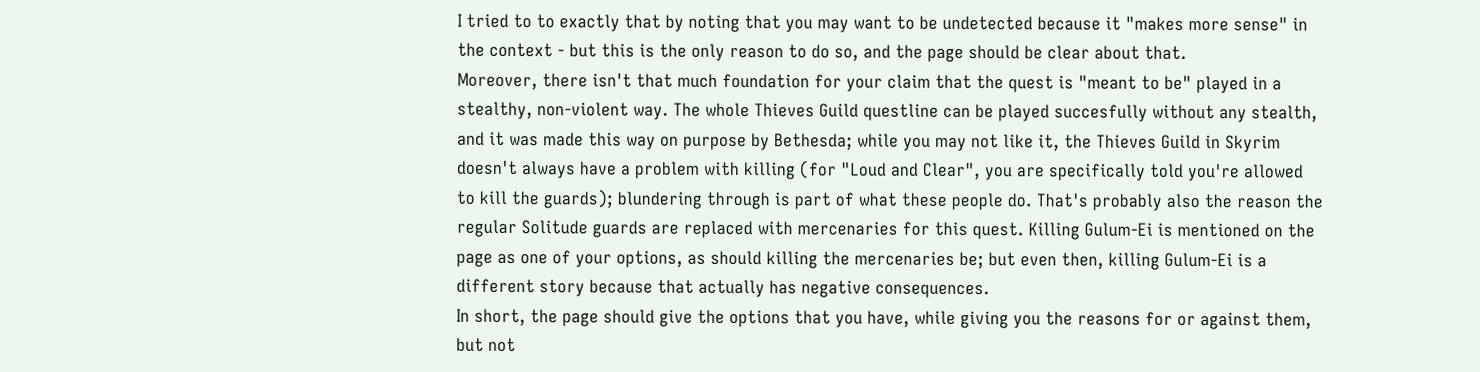I tried to to exactly that by noting that you may want to be undetected because it "makes more sense" in the context - but this is the only reason to do so, and the page should be clear about that.
Moreover, there isn't that much foundation for your claim that the quest is "meant to be" played in a stealthy, non-violent way. The whole Thieves Guild questline can be played succesfully without any stealth, and it was made this way on purpose by Bethesda; while you may not like it, the Thieves Guild in Skyrim doesn't always have a problem with killing (for "Loud and Clear", you are specifically told you're allowed to kill the guards); blundering through is part of what these people do. That's probably also the reason the regular Solitude guards are replaced with mercenaries for this quest. Killing Gulum-Ei is mentioned on the page as one of your options, as should killing the mercenaries be; but even then, killing Gulum-Ei is a different story because that actually has negative consequences.
In short, the page should give the options that you have, while giving you the reasons for or against them, but not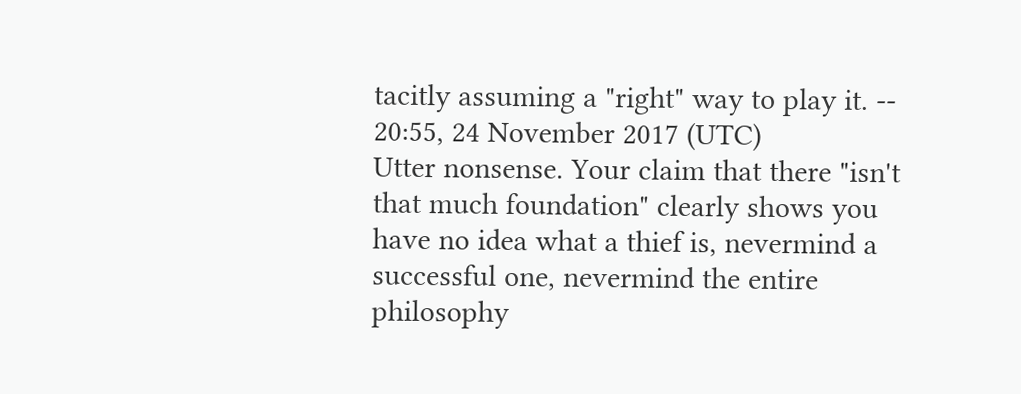tacitly assuming a "right" way to play it. -- 20:55, 24 November 2017 (UTC)
Utter nonsense. Your claim that there "isn't that much foundation" clearly shows you have no idea what a thief is, nevermind a successful one, nevermind the entire philosophy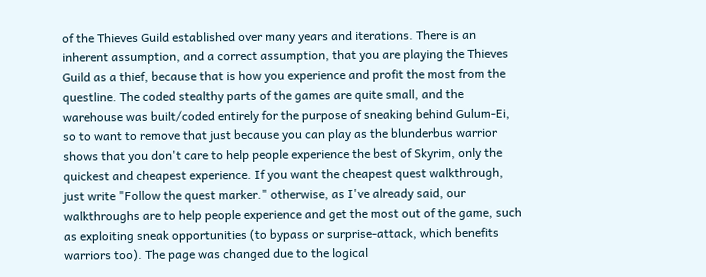of the Thieves Guild established over many years and iterations. There is an inherent assumption, and a correct assumption, that you are playing the Thieves Guild as a thief, because that is how you experience and profit the most from the questline. The coded stealthy parts of the games are quite small, and the warehouse was built/coded entirely for the purpose of sneaking behind Gulum-Ei, so to want to remove that just because you can play as the blunderbus warrior shows that you don't care to help people experience the best of Skyrim, only the quickest and cheapest experience. If you want the cheapest quest walkthrough, just write "Follow the quest marker." otherwise, as I've already said, our walkthroughs are to help people experience and get the most out of the game, such as exploiting sneak opportunities (to bypass or surprise-attack, which benefits warriors too). The page was changed due to the logical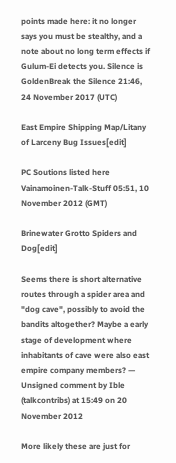points made here: it no longer says you must be stealthy, and a note about no long term effects if Gulum-Ei detects you. Silence is GoldenBreak the Silence 21:46, 24 November 2017 (UTC)

East Empire Shipping Map/Litany of Larceny Bug Issues[edit]

PC Soutions listed here Vainamoinen-Talk-Stuff 05:51, 10 November 2012 (GMT)

Brinewater Grotto Spiders and Dog[edit]

Seems there is short alternative routes through a spider area and "dog cave", possibly to avoid the bandits altogether? Maybe a early stage of development where inhabitants of cave were also east empire company members? — Unsigned comment by Ible (talkcontribs) at 15:49 on 20 November 2012

More likely these are just for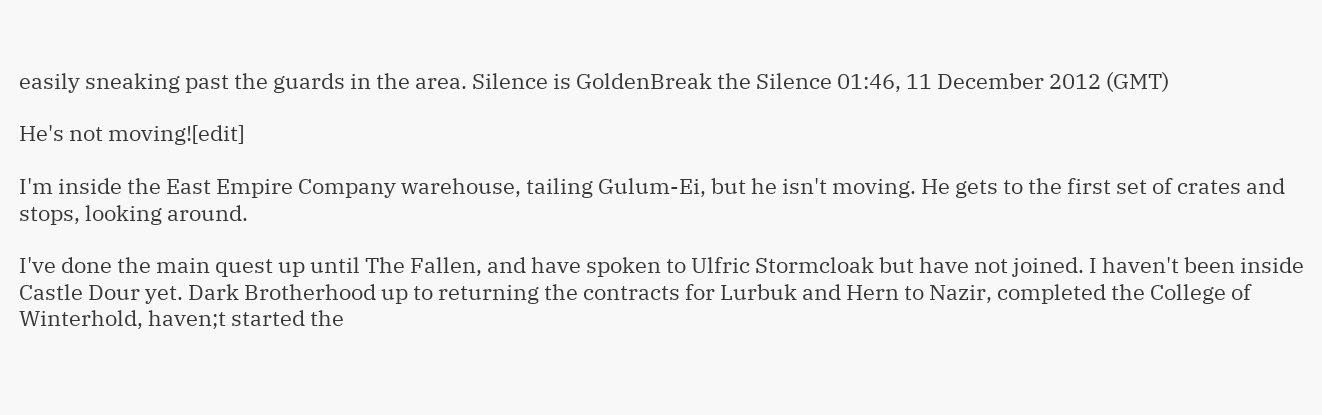easily sneaking past the guards in the area. Silence is GoldenBreak the Silence 01:46, 11 December 2012 (GMT)

He's not moving![edit]

I'm inside the East Empire Company warehouse, tailing Gulum-Ei, but he isn't moving. He gets to the first set of crates and stops, looking around.

I've done the main quest up until The Fallen, and have spoken to Ulfric Stormcloak but have not joined. I haven't been inside Castle Dour yet. Dark Brotherhood up to returning the contracts for Lurbuk and Hern to Nazir, completed the College of Winterhold, haven;t started the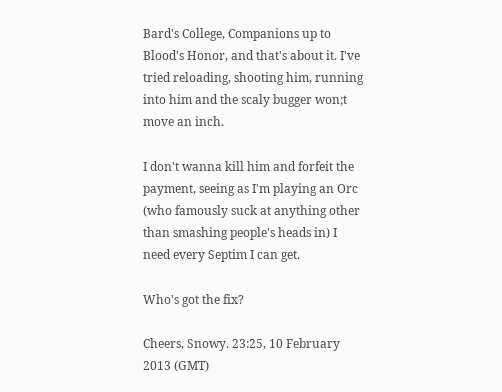Bard's College, Companions up to Blood's Honor, and that's about it. I've tried reloading, shooting him, running into him and the scaly bugger won;t move an inch.

I don't wanna kill him and forfeit the payment, seeing as I'm playing an Orc (who famously suck at anything other than smashing people's heads in) I need every Septim I can get.

Who's got the fix?

Cheers, Snowy. 23:25, 10 February 2013 (GMT)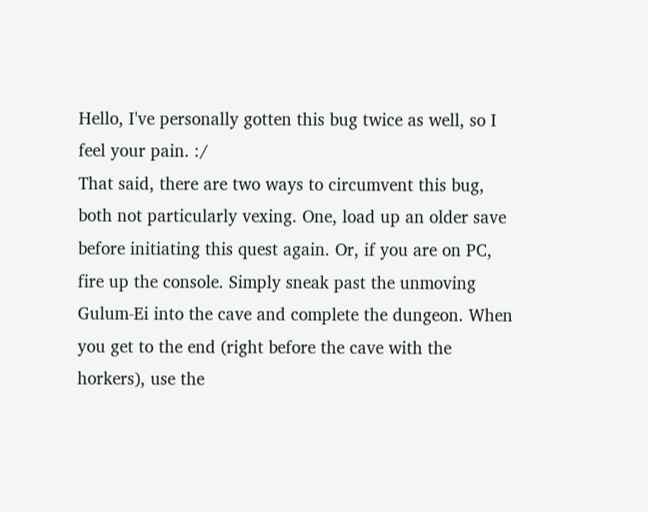Hello, I've personally gotten this bug twice as well, so I feel your pain. :/
That said, there are two ways to circumvent this bug, both not particularly vexing. One, load up an older save before initiating this quest again. Or, if you are on PC, fire up the console. Simply sneak past the unmoving Gulum-Ei into the cave and complete the dungeon. When you get to the end (right before the cave with the horkers), use the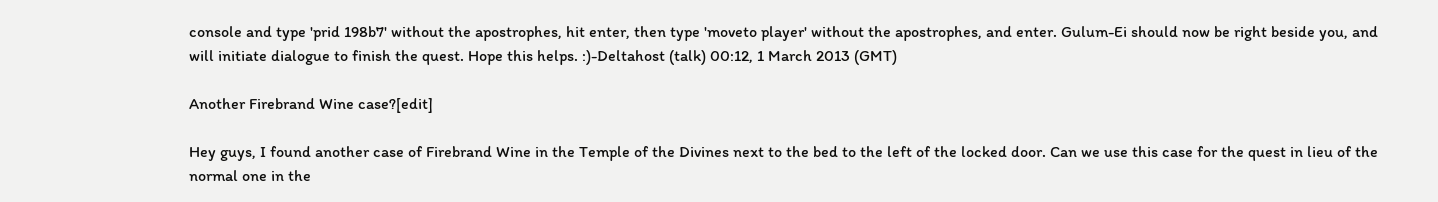console and type 'prid 198b7' without the apostrophes, hit enter, then type 'moveto player' without the apostrophes, and enter. Gulum-Ei should now be right beside you, and will initiate dialogue to finish the quest. Hope this helps. :)-Deltahost (talk) 00:12, 1 March 2013 (GMT)

Another Firebrand Wine case?[edit]

Hey guys, I found another case of Firebrand Wine in the Temple of the Divines next to the bed to the left of the locked door. Can we use this case for the quest in lieu of the normal one in the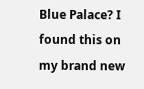Blue Palace? I found this on my brand new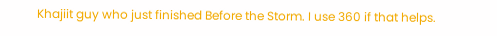Khajiit guy who just finished Before the Storm. I use 360 if that helps.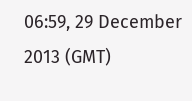06:59, 29 December 2013 (GMT)